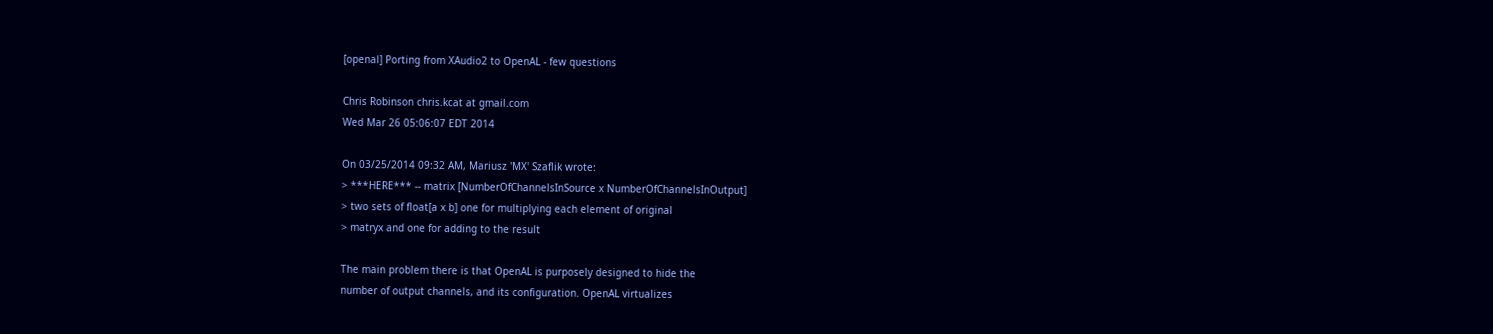[openal] Porting from XAudio2 to OpenAL - few questions

Chris Robinson chris.kcat at gmail.com
Wed Mar 26 05:06:07 EDT 2014

On 03/25/2014 09:32 AM, Mariusz 'MX' Szaflik wrote:
> ***HERE*** -- matrix [NumberOfChannelsInSource x NumberOfChannelsInOutput]
> two sets of float[a x b] one for multiplying each element of original
> matryx and one for adding to the result

The main problem there is that OpenAL is purposely designed to hide the
number of output channels, and its configuration. OpenAL virtualizes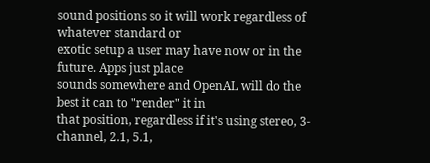sound positions so it will work regardless of whatever standard or
exotic setup a user may have now or in the future. Apps just place
sounds somewhere and OpenAL will do the best it can to "render" it in
that position, regardless if it's using stereo, 3-channel, 2.1, 5.1,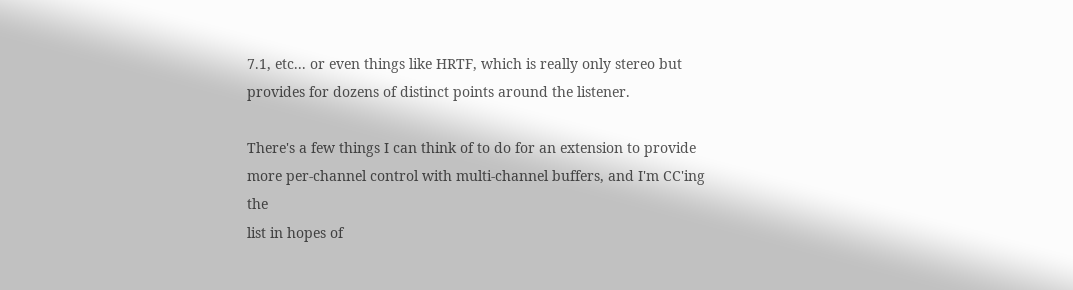7.1, etc... or even things like HRTF, which is really only stereo but
provides for dozens of distinct points around the listener.

There's a few things I can think of to do for an extension to provide
more per-channel control with multi-channel buffers, and I'm CC'ing the
list in hopes of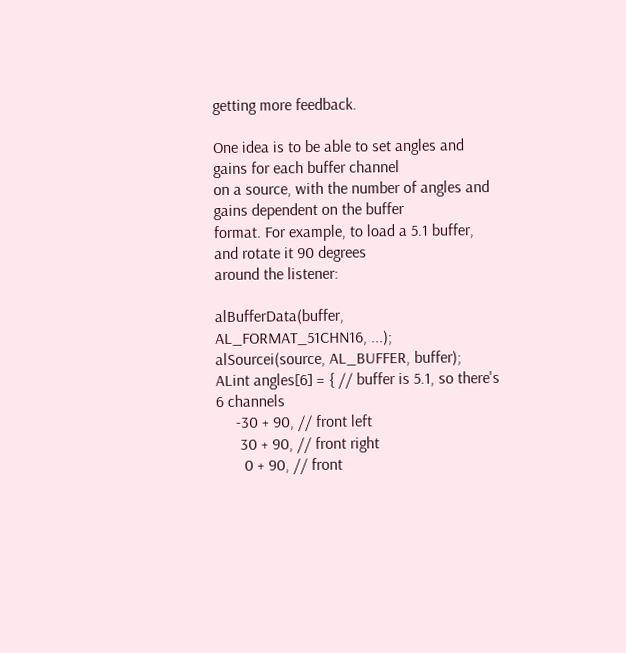getting more feedback.

One idea is to be able to set angles and gains for each buffer channel
on a source, with the number of angles and gains dependent on the buffer
format. For example, to load a 5.1 buffer, and rotate it 90 degrees
around the listener:

alBufferData(buffer, AL_FORMAT_51CHN16, ...);
alSourcei(source, AL_BUFFER, buffer);
ALint angles[6] = { // buffer is 5.1, so there's 6 channels
     -30 + 90, // front left
      30 + 90, // front right
       0 + 90, // front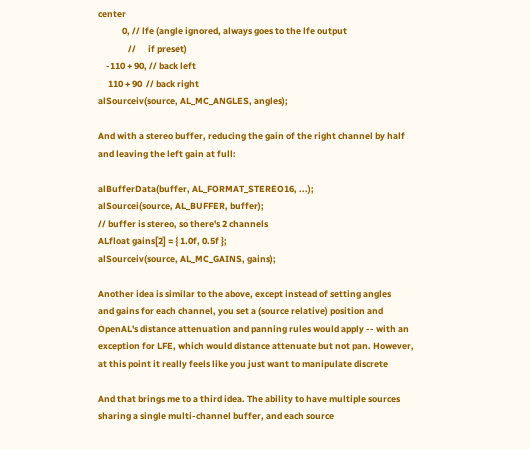center
            0, // lfe (angle ignored, always goes to the lfe output
               //      if preset)
    -110 + 90, // back left
     110 + 90  // back right
alSourceiv(source, AL_MC_ANGLES, angles);

And with a stereo buffer, reducing the gain of the right channel by half
and leaving the left gain at full:

alBufferData(buffer, AL_FORMAT_STEREO16, ...);
alSourcei(source, AL_BUFFER, buffer);
// buffer is stereo, so there's 2 channels
ALfloat gains[2] = { 1.0f, 0.5f };
alSourceiv(source, AL_MC_GAINS, gains);

Another idea is similar to the above, except instead of setting angles
and gains for each channel, you set a (source relative) position and
OpenAL's distance attenuation and panning rules would apply -- with an
exception for LFE, which would distance attenuate but not pan. However,
at this point it really feels like you just want to manipulate discrete

And that brings me to a third idea. The ability to have multiple sources
sharing a single multi-channel buffer, and each source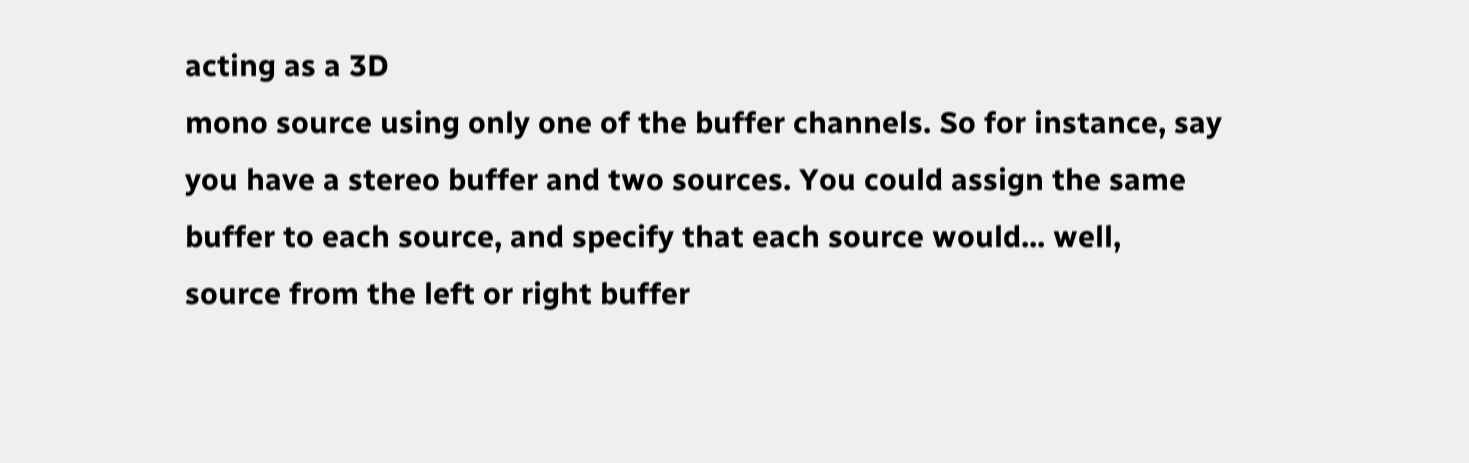acting as a 3D
mono source using only one of the buffer channels. So for instance, say
you have a stereo buffer and two sources. You could assign the same
buffer to each source, and specify that each source would... well,
source from the left or right buffer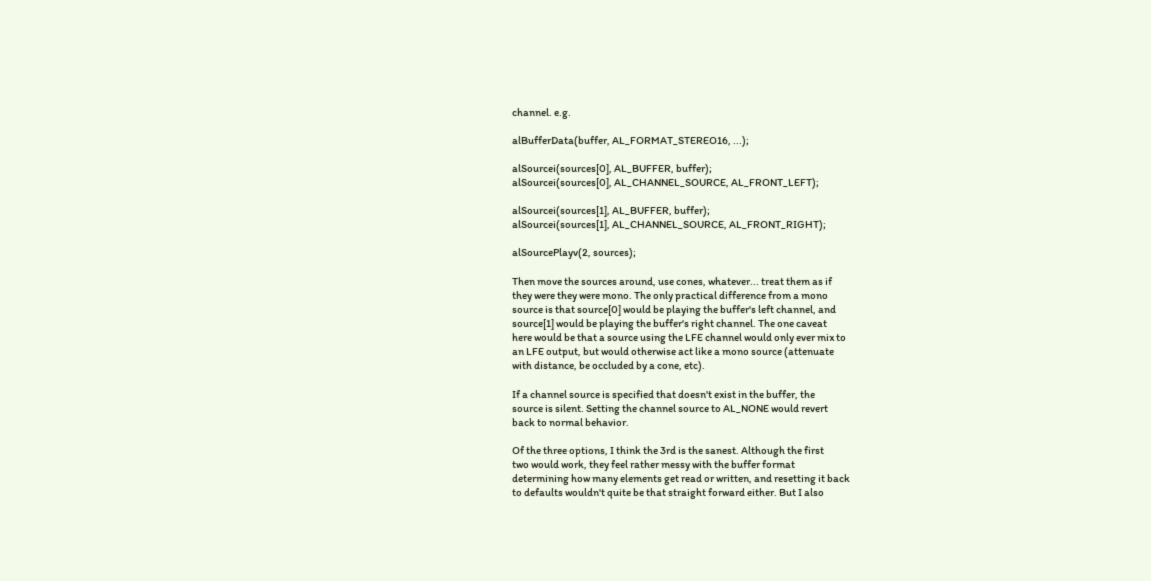channel. e.g.

alBufferData(buffer, AL_FORMAT_STEREO16, ...);

alSourcei(sources[0], AL_BUFFER, buffer);
alSourcei(sources[0], AL_CHANNEL_SOURCE, AL_FRONT_LEFT);

alSourcei(sources[1], AL_BUFFER, buffer);
alSourcei(sources[1], AL_CHANNEL_SOURCE, AL_FRONT_RIGHT);

alSourcePlayv(2, sources);

Then move the sources around, use cones, whatever... treat them as if
they were they were mono. The only practical difference from a mono
source is that source[0] would be playing the buffer's left channel, and
source[1] would be playing the buffer's right channel. The one caveat
here would be that a source using the LFE channel would only ever mix to
an LFE output, but would otherwise act like a mono source (attenuate
with distance, be occluded by a cone, etc).

If a channel source is specified that doesn't exist in the buffer, the
source is silent. Setting the channel source to AL_NONE would revert
back to normal behavior.

Of the three options, I think the 3rd is the sanest. Although the first
two would work, they feel rather messy with the buffer format
determining how many elements get read or written, and resetting it back
to defaults wouldn't quite be that straight forward either. But I also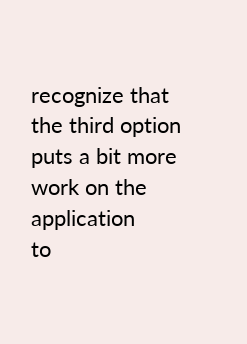recognize that the third option puts a bit more work on the application
to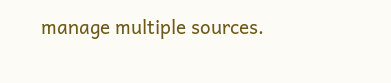manage multiple sources.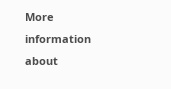More information about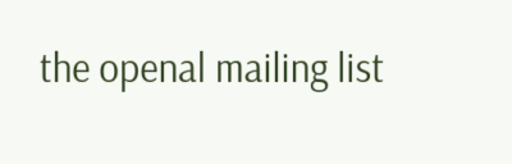the openal mailing list